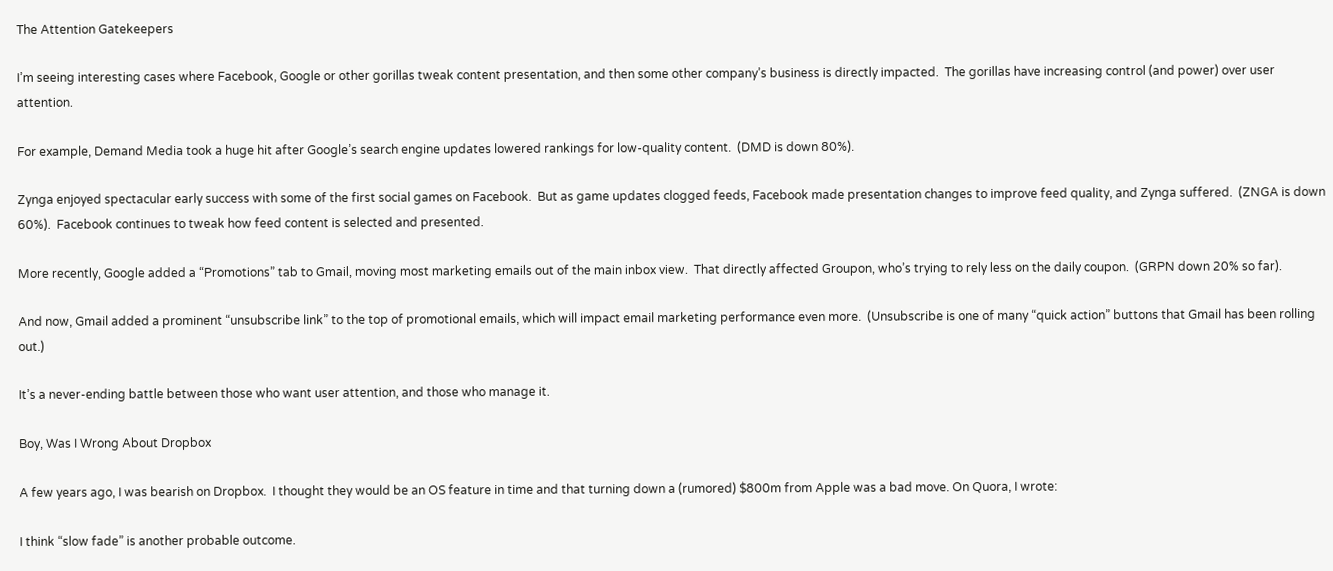The Attention Gatekeepers

I’m seeing interesting cases where Facebook, Google or other gorillas tweak content presentation, and then some other company’s business is directly impacted.  The gorillas have increasing control (and power) over user attention.

For example, Demand Media took a huge hit after Google’s search engine updates lowered rankings for low-quality content.  (DMD is down 80%).

Zynga enjoyed spectacular early success with some of the first social games on Facebook.  But as game updates clogged feeds, Facebook made presentation changes to improve feed quality, and Zynga suffered.  (ZNGA is down 60%).  Facebook continues to tweak how feed content is selected and presented.

More recently, Google added a “Promotions” tab to Gmail, moving most marketing emails out of the main inbox view.  That directly affected Groupon, who’s trying to rely less on the daily coupon.  (GRPN down 20% so far).

And now, Gmail added a prominent “unsubscribe link” to the top of promotional emails, which will impact email marketing performance even more.  (Unsubscribe is one of many “quick action” buttons that Gmail has been rolling out.)

It’s a never-ending battle between those who want user attention, and those who manage it.

Boy, Was I Wrong About Dropbox

A few years ago, I was bearish on Dropbox.  I thought they would be an OS feature in time and that turning down a (rumored) $800m from Apple was a bad move. On Quora, I wrote:

I think “slow fade” is another probable outcome.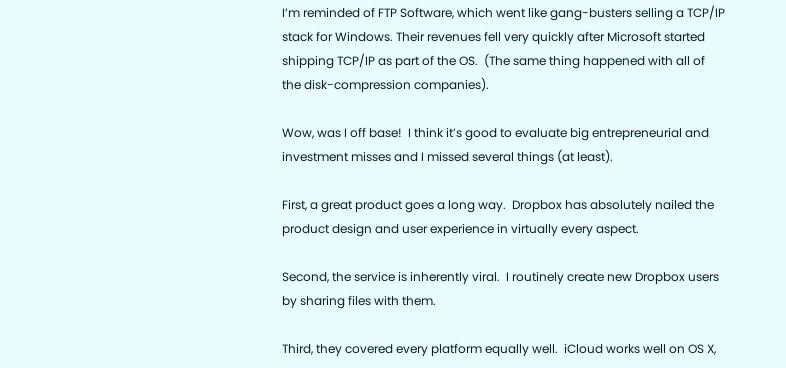I’m reminded of FTP Software, which went like gang-busters selling a TCP/IP stack for Windows. Their revenues fell very quickly after Microsoft started shipping TCP/IP as part of the OS.  (The same thing happened with all of the disk-compression companies).

Wow, was I off base!  I think it’s good to evaluate big entrepreneurial and investment misses and I missed several things (at least).

First, a great product goes a long way.  Dropbox has absolutely nailed the product design and user experience in virtually every aspect.

Second, the service is inherently viral.  I routinely create new Dropbox users by sharing files with them.

Third, they covered every platform equally well.  iCloud works well on OS X,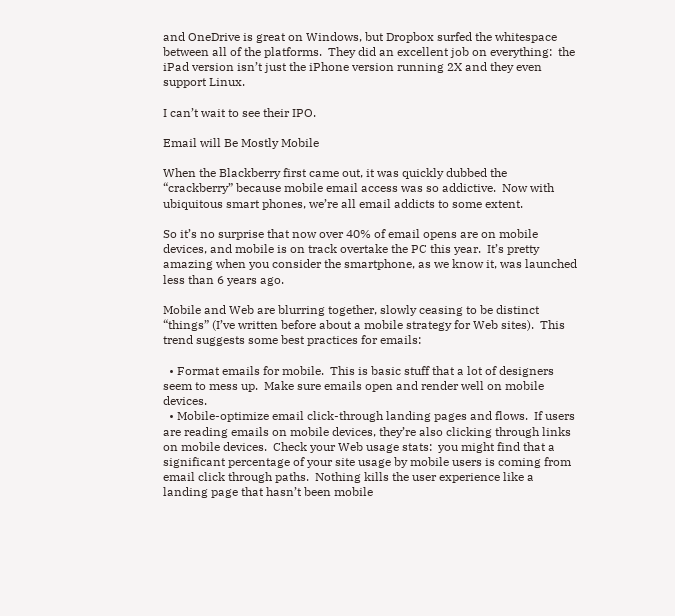and OneDrive is great on Windows, but Dropbox surfed the whitespace between all of the platforms.  They did an excellent job on everything:  the iPad version isn’t just the iPhone version running 2X and they even support Linux.

I can’t wait to see their IPO.

Email will Be Mostly Mobile

When the Blackberry first came out, it was quickly dubbed the “crackberry” because mobile email access was so addictive.  Now with ubiquitous smart phones, we’re all email addicts to some extent.

So it’s no surprise that now over 40% of email opens are on mobile devices, and mobile is on track overtake the PC this year.  It’s pretty amazing when you consider the smartphone, as we know it, was launched less than 6 years ago.

Mobile and Web are blurring together, slowly ceasing to be distinct “things” (I’ve written before about a mobile strategy for Web sites).  This trend suggests some best practices for emails:

  • Format emails for mobile.  This is basic stuff that a lot of designers seem to mess up.  Make sure emails open and render well on mobile devices.
  • Mobile-optimize email click-through landing pages and flows.  If users are reading emails on mobile devices, they’re also clicking through links on mobile devices.  Check your Web usage stats:  you might find that a significant percentage of your site usage by mobile users is coming from email click through paths.  Nothing kills the user experience like a landing page that hasn’t been mobile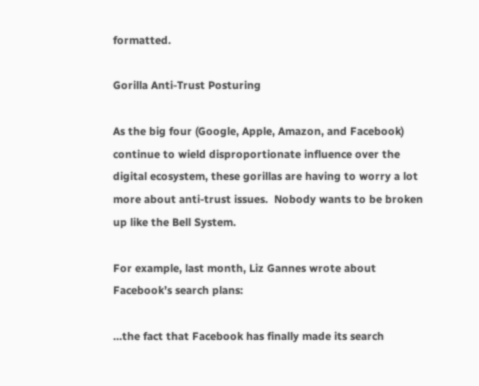formatted.

Gorilla Anti-Trust Posturing

As the big four (Google, Apple, Amazon, and Facebook) continue to wield disproportionate influence over the digital ecosystem, these gorillas are having to worry a lot more about anti-trust issues.  Nobody wants to be broken up like the Bell System.

For example, last month, Liz Gannes wrote about Facebook’s search plans:

…the fact that Facebook has finally made its search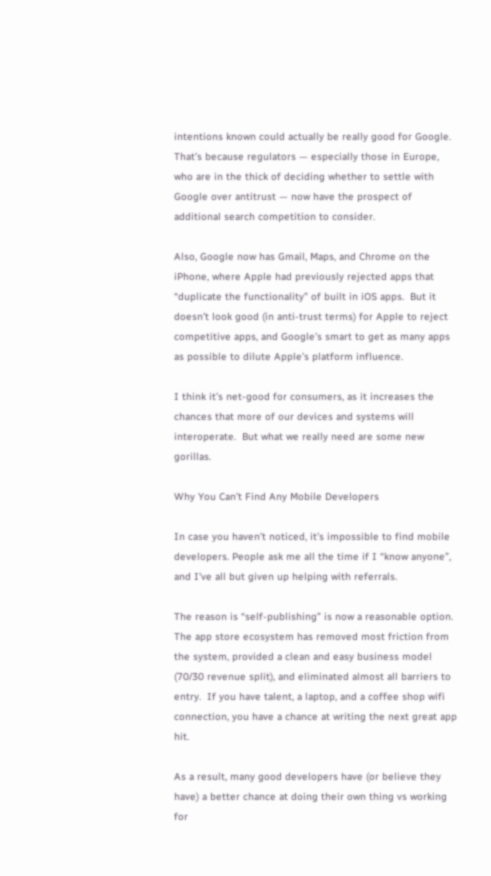intentions known could actually be really good for Google. That’s because regulators — especially those in Europe, who are in the thick of deciding whether to settle with Google over antitrust — now have the prospect of additional search competition to consider.

Also, Google now has Gmail, Maps, and Chrome on the iPhone, where Apple had previously rejected apps that “duplicate the functionality” of built in iOS apps.  But it doesn’t look good (in anti-trust terms) for Apple to reject competitive apps, and Google’s smart to get as many apps as possible to dilute Apple’s platform influence.

I think it’s net-good for consumers, as it increases the chances that more of our devices and systems will interoperate.  But what we really need are some new gorillas.

Why You Can’t Find Any Mobile Developers

In case you haven’t noticed, it’s impossible to find mobile developers. People ask me all the time if I “know anyone”, and I’ve all but given up helping with referrals.

The reason is “self-publishing” is now a reasonable option.  The app store ecosystem has removed most friction from the system, provided a clean and easy business model (70/30 revenue split), and eliminated almost all barriers to entry.  If you have talent, a laptop, and a coffee shop wifi connection, you have a chance at writing the next great app hit.

As a result, many good developers have (or believe they have) a better chance at doing their own thing vs working for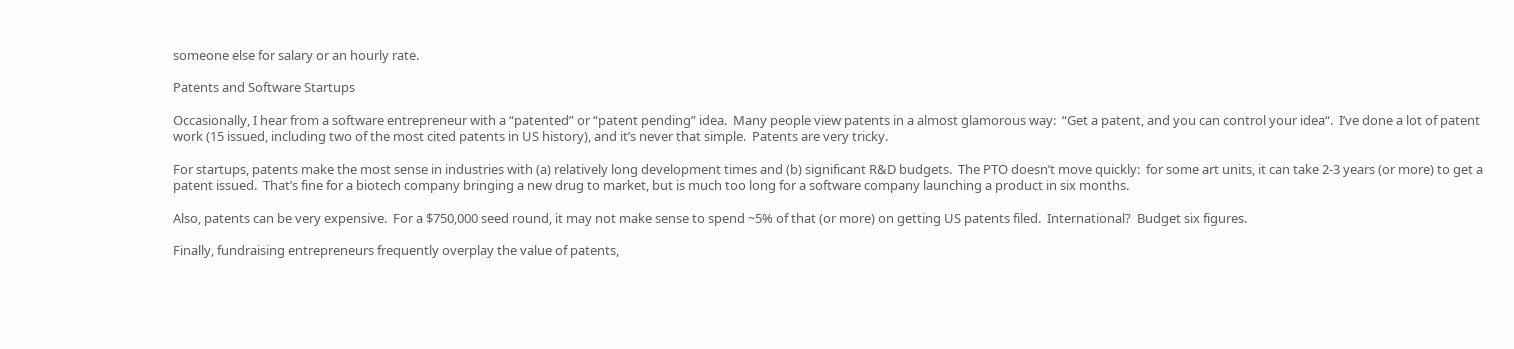someone else for salary or an hourly rate.

Patents and Software Startups

Occasionally, I hear from a software entrepreneur with a “patented” or “patent pending” idea.  Many people view patents in a almost glamorous way:  “Get a patent, and you can control your idea“.  I’ve done a lot of patent work (15 issued, including two of the most cited patents in US history), and it’s never that simple.  Patents are very tricky.

For startups, patents make the most sense in industries with (a) relatively long development times and (b) significant R&D budgets.  The PTO doesn’t move quickly:  for some art units, it can take 2-3 years (or more) to get a patent issued.  That’s fine for a biotech company bringing a new drug to market, but is much too long for a software company launching a product in six months.

Also, patents can be very expensive.  For a $750,000 seed round, it may not make sense to spend ~5% of that (or more) on getting US patents filed.  International?  Budget six figures.

Finally, fundraising entrepreneurs frequently overplay the value of patents,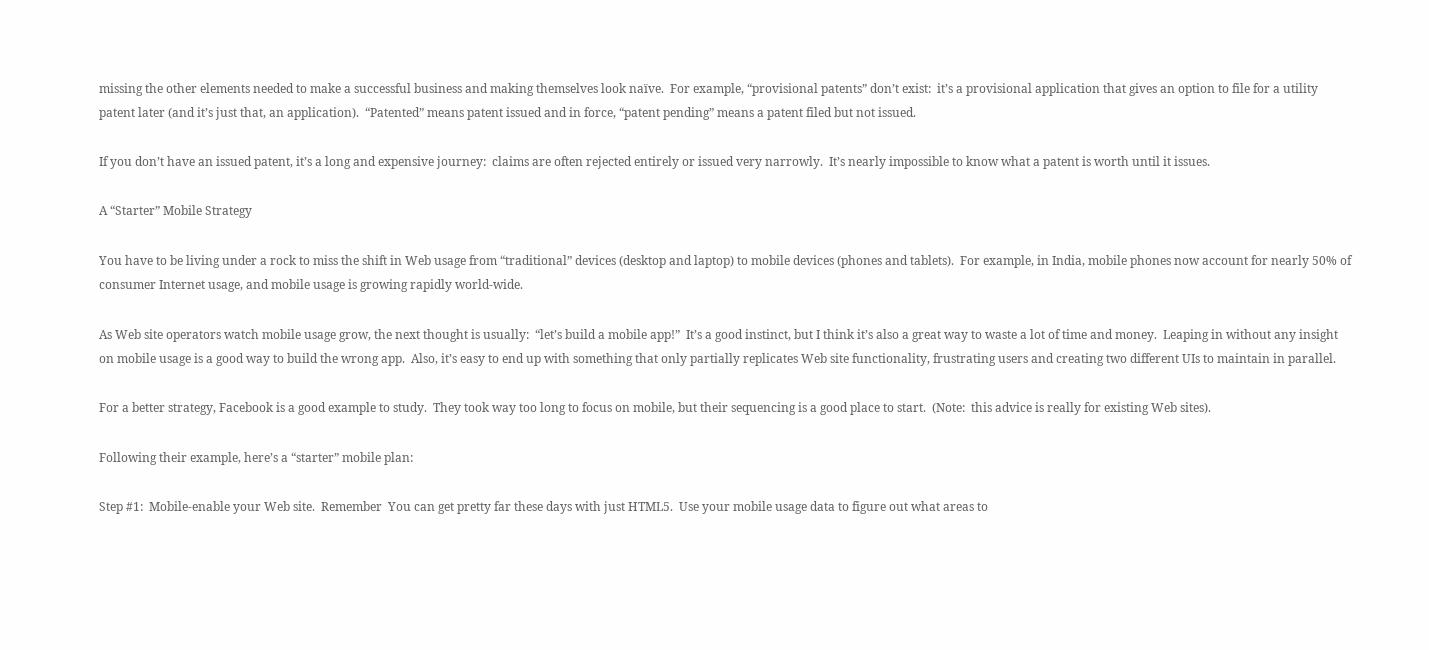missing the other elements needed to make a successful business and making themselves look naïve.  For example, “provisional patents” don’t exist:  it’s a provisional application that gives an option to file for a utility patent later (and it’s just that, an application).  “Patented” means patent issued and in force, “patent pending” means a patent filed but not issued.

If you don’t have an issued patent, it’s a long and expensive journey:  claims are often rejected entirely or issued very narrowly.  It’s nearly impossible to know what a patent is worth until it issues.

A “Starter” Mobile Strategy

You have to be living under a rock to miss the shift in Web usage from “traditional” devices (desktop and laptop) to mobile devices (phones and tablets).  For example, in India, mobile phones now account for nearly 50% of consumer Internet usage, and mobile usage is growing rapidly world-wide.

As Web site operators watch mobile usage grow, the next thought is usually:  “let’s build a mobile app!”  It’s a good instinct, but I think it’s also a great way to waste a lot of time and money.  Leaping in without any insight on mobile usage is a good way to build the wrong app.  Also, it’s easy to end up with something that only partially replicates Web site functionality, frustrating users and creating two different UIs to maintain in parallel.

For a better strategy, Facebook is a good example to study.  They took way too long to focus on mobile, but their sequencing is a good place to start.  (Note:  this advice is really for existing Web sites).

Following their example, here’s a “starter” mobile plan:

Step #1:  Mobile-enable your Web site.  Remember  You can get pretty far these days with just HTML5.  Use your mobile usage data to figure out what areas to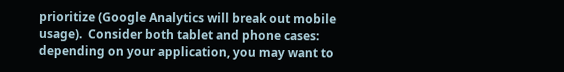prioritize (Google Analytics will break out mobile usage).  Consider both tablet and phone cases:  depending on your application, you may want to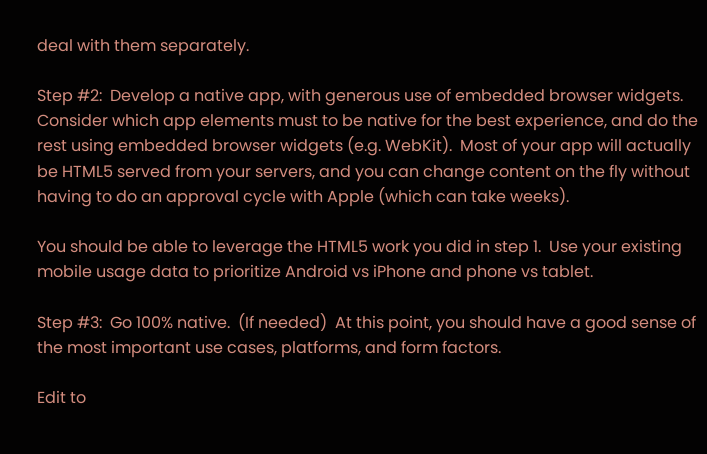deal with them separately.

Step #2:  Develop a native app, with generous use of embedded browser widgets.  Consider which app elements must to be native for the best experience, and do the rest using embedded browser widgets (e.g. WebKit).  Most of your app will actually be HTML5 served from your servers, and you can change content on the fly without having to do an approval cycle with Apple (which can take weeks).

You should be able to leverage the HTML5 work you did in step 1.  Use your existing mobile usage data to prioritize Android vs iPhone and phone vs tablet.

Step #3:  Go 100% native.  (If needed)  At this point, you should have a good sense of the most important use cases, platforms, and form factors.

Edit to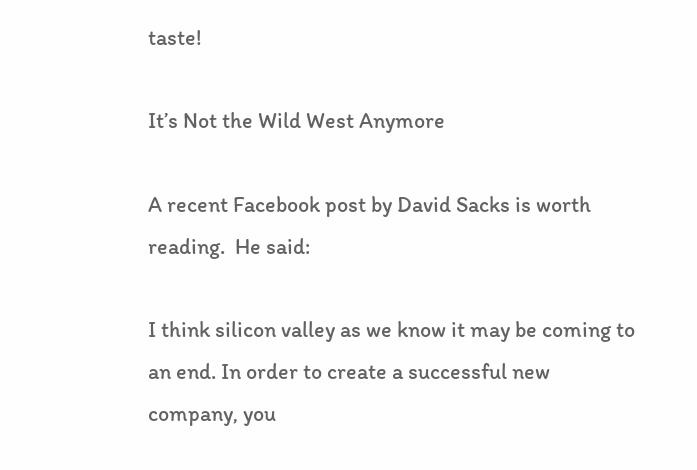taste!

It’s Not the Wild West Anymore

A recent Facebook post by David Sacks is worth reading.  He said:

I think silicon valley as we know it may be coming to an end. In order to create a successful new company, you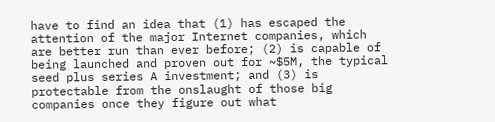have to find an idea that (1) has escaped the attention of the major Internet companies, which are better run than ever before; (2) is capable of being launched and proven out for ~$5M, the typical seed plus series A investment; and (3) is protectable from the onslaught of those big companies once they figure out what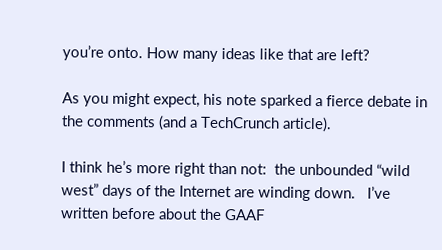you’re onto. How many ideas like that are left?

As you might expect, his note sparked a fierce debate in the comments (and a TechCrunch article).

I think he’s more right than not:  the unbounded “wild west” days of the Internet are winding down.   I’ve written before about the GAAF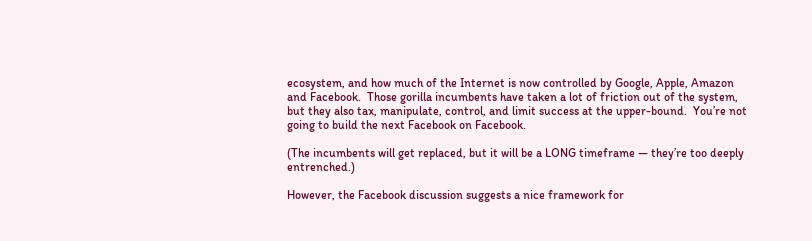ecosystem, and how much of the Internet is now controlled by Google, Apple, Amazon and Facebook.  Those gorilla incumbents have taken a lot of friction out of the system, but they also tax, manipulate, control, and limit success at the upper-bound.  You’re not going to build the next Facebook on Facebook.

(The incumbents will get replaced, but it will be a LONG timeframe — they’re too deeply entrenched.)

However, the Facebook discussion suggests a nice framework for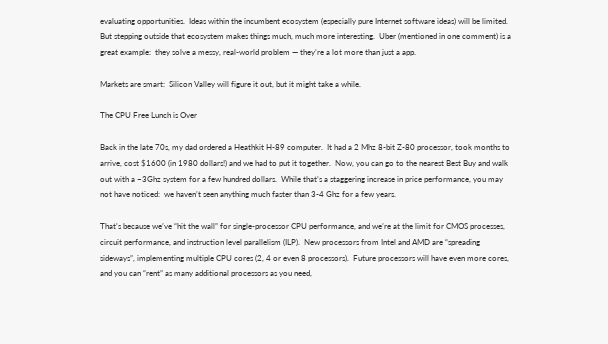evaluating opportunities.  Ideas within the incumbent ecosystem (especially pure Internet software ideas) will be limited.  But stepping outside that ecosystem makes things much, much more interesting.  Uber (mentioned in one comment) is a great example:  they solve a messy, real-world problem — they’re a lot more than just a app.

Markets are smart:  Silicon Valley will figure it out, but it might take a while.

The CPU Free Lunch is Over

Back in the late 70s, my dad ordered a Heathkit H-89 computer.  It had a 2 Mhz 8-bit Z-80 processor, took months to arrive, cost $1600 (in 1980 dollars!) and we had to put it together.  Now, you can go to the nearest Best Buy and walk out with a ~3Ghz system for a few hundred dollars.  While that’s a staggering increase in price performance, you may not have noticed:  we haven’t seen anything much faster than 3-4 Ghz for a few years.

That’s because we’ve “hit the wall” for single-processor CPU performance, and we’re at the limit for CMOS processes, circuit performance, and instruction level parallelism (ILP).  New processors from Intel and AMD are “spreading sideways”, implementing multiple CPU cores (2, 4 or even 8 processors).  Future processors will have even more cores, and you can “rent” as many additional processors as you need,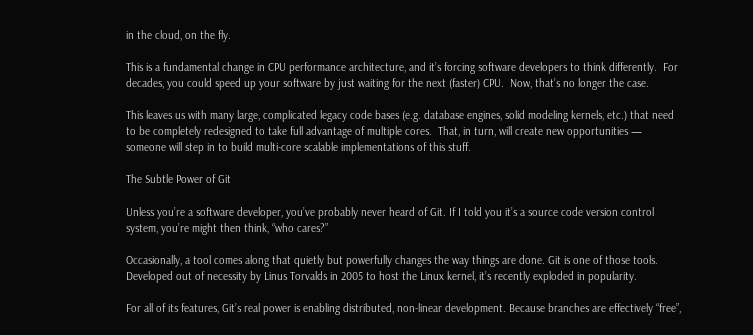in the cloud, on the fly.

This is a fundamental change in CPU performance architecture, and it’s forcing software developers to think differently.  For decades, you could speed up your software by just waiting for the next (faster) CPU.  Now, that’s no longer the case.

This leaves us with many large, complicated legacy code bases (e.g. database engines, solid modeling kernels, etc.) that need to be completely redesigned to take full advantage of multiple cores.  That, in turn, will create new opportunities — someone will step in to build multi-core scalable implementations of this stuff.

The Subtle Power of Git

Unless you’re a software developer, you’ve probably never heard of Git. If I told you it’s a source code version control system, you’re might then think, “who cares?”

Occasionally, a tool comes along that quietly but powerfully changes the way things are done. Git is one of those tools. Developed out of necessity by Linus Torvalds in 2005 to host the Linux kernel, it’s recently exploded in popularity.

For all of its features, Git’s real power is enabling distributed, non-linear development. Because branches are effectively “free”,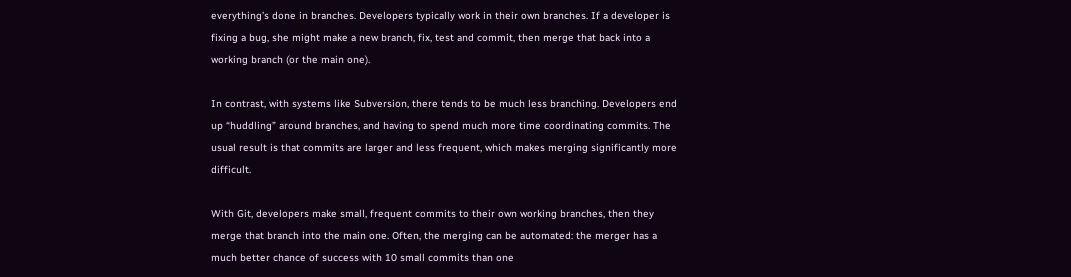everything’s done in branches. Developers typically work in their own branches. If a developer is fixing a bug, she might make a new branch, fix, test and commit, then merge that back into a working branch (or the main one).

In contrast, with systems like Subversion, there tends to be much less branching. Developers end up “huddling” around branches, and having to spend much more time coordinating commits. The usual result is that commits are larger and less frequent, which makes merging significantly more difficult.

With Git, developers make small, frequent commits to their own working branches, then they merge that branch into the main one. Often, the merging can be automated: the merger has a much better chance of success with 10 small commits than one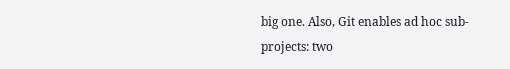big one. Also, Git enables ad hoc sub-projects: two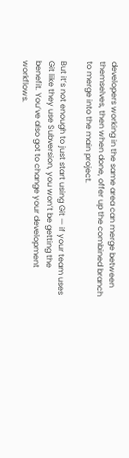developers working in the same area can merge between themselves, then when done, offer up the combined branch to merge into the main project.

But it’s not enough to just start using Git — if your team uses Git like they use Subversion, you won’t be getting the benefit. You’ve also got to change your development workflows.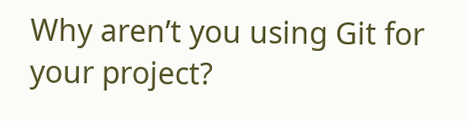Why aren’t you using Git for your project?